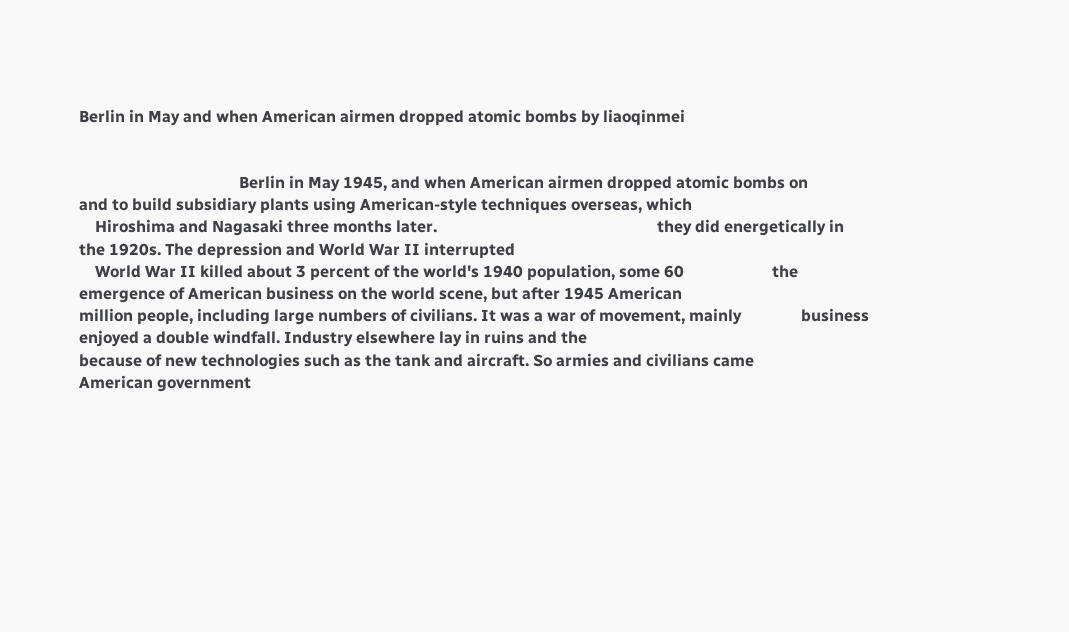Berlin in May and when American airmen dropped atomic bombs by liaoqinmei


                                        Berlin in May 1945, and when American airmen dropped atomic bombs on                             and to build subsidiary plants using American-style techniques overseas, which
    Hiroshima and Nagasaki three months later.                                                       they did energetically in the 1920s. The depression and World War II interrupted
    World War II killed about 3 percent of the world's 1940 population, some 60                      the emergence of American business on the world scene, but after 1945 American
million people, including large numbers of civilians. It was a war of movement, mainly               business enjoyed a double windfall. Industry elsewhere lay in ruins and the
because of new technologies such as the tank and aircraft. So armies and civilians came              American government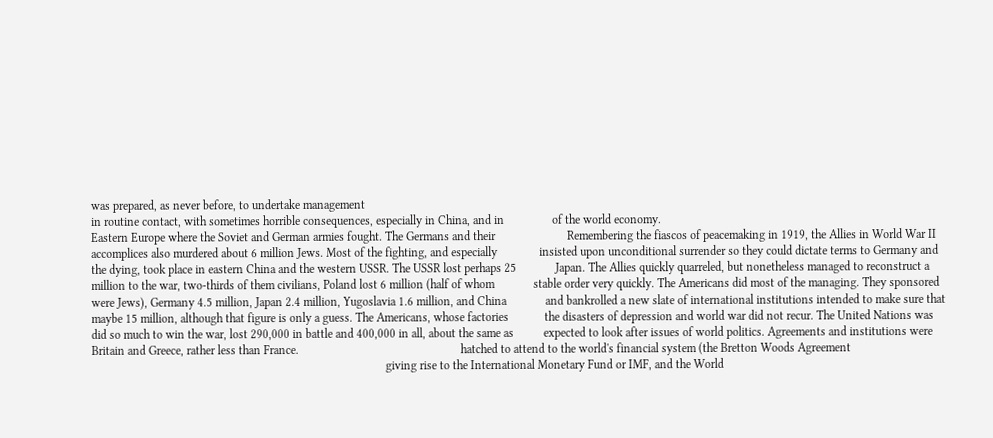was prepared, as never before, to undertake management
in routine contact, with sometimes horrible consequences, especially in China, and in                of the world economy.
Eastern Europe where the Soviet and German armies fought. The Germans and their                        Remembering the fiascos of peacemaking in 1919, the Allies in World War II
accomplices also murdered about 6 million Jews. Most of the fighting, and especially              insisted upon unconditional surrender so they could dictate terms to Germany and
the dying, took place in eastern China and the western USSR. The USSR lost perhaps 25             Japan. The Allies quickly quarreled, but nonetheless managed to reconstruct a
million to the war, two-thirds of them civilians, Poland lost 6 million (half of whom             stable order very quickly. The Americans did most of the managing. They sponsored
were Jews), Germany 4.5 million, Japan 2.4 million, Yugoslavia 1.6 million, and China             and bankrolled a new slate of international institutions intended to make sure that
maybe 15 million, although that figure is only a guess. The Americans, whose factories            the disasters of depression and world war did not recur. The United Nations was
did so much to win the war, lost 290,000 in battle and 400,000 in all, about the same as          expected to look after issues of world politics. Agreements and institutions were
Britain and Greece, rather less than France.                                                      hatched to attend to the world's financial system (the Bretton Woods Agreement
                                                                                                  giving rise to the International Monetary Fund or IMF, and the World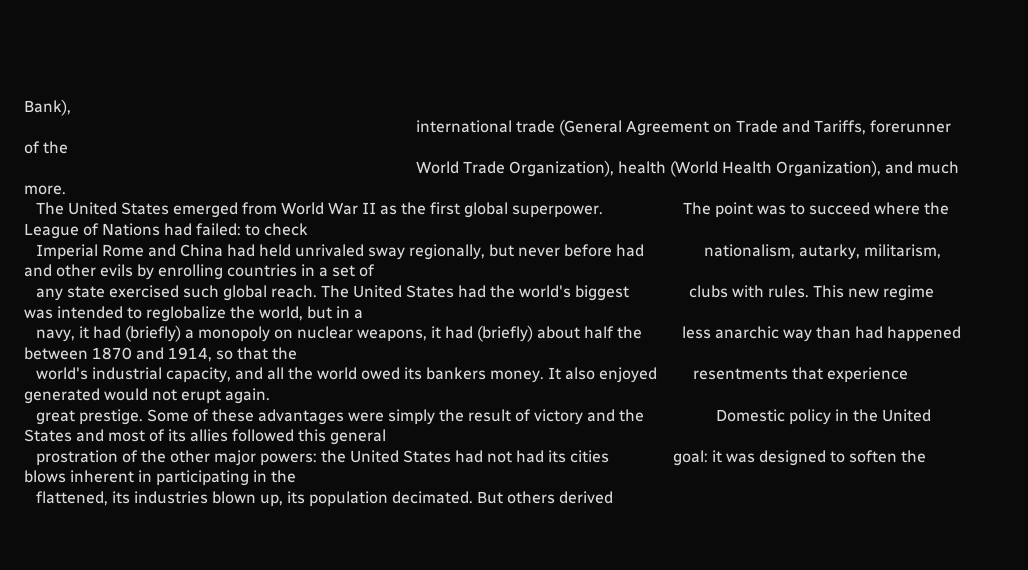Bank),
                                                                                                  international trade (General Agreement on Trade and Tariffs, forerunner of the
                                                                                                  World Trade Organization), health (World Health Organization), and much more.
   The United States emerged from World War II as the first global superpower.                    The point was to succeed where the League of Nations had failed: to check
   Imperial Rome and China had held unrivaled sway regionally, but never before had               nationalism, autarky, militarism, and other evils by enrolling countries in a set of
   any state exercised such global reach. The United States had the world's biggest               clubs with rules. This new regime was intended to reglobalize the world, but in a
   navy, it had (briefly) a monopoly on nuclear weapons, it had (briefly) about half the          less anarchic way than had happened between 1870 and 1914, so that the
   world's industrial capacity, and all the world owed its bankers money. It also enjoyed         resentments that experience generated would not erupt again.
   great prestige. Some of these advantages were simply the result of victory and the                  Domestic policy in the United States and most of its allies followed this general
   prostration of the other major powers: the United States had not had its cities                goal: it was designed to soften the blows inherent in participating in the
   flattened, its industries blown up, its population decimated. But others derived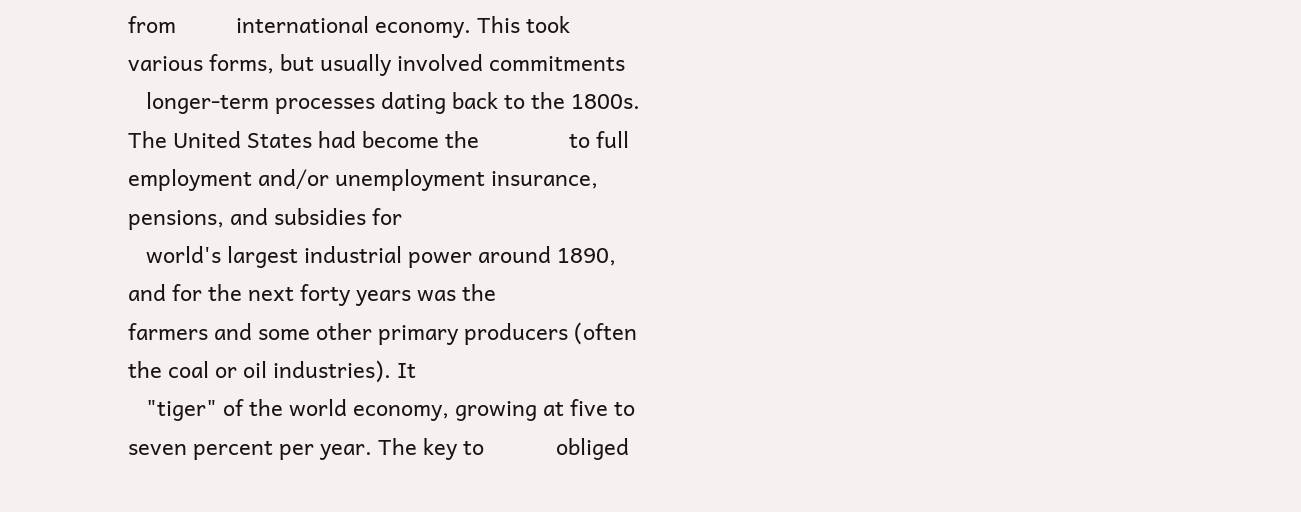from          international economy. This took various forms, but usually involved commitments
   longer-term processes dating back to the 1800s. The United States had become the               to full employment and/or unemployment insurance, pensions, and subsidies for
   world's largest industrial power around 1890, and for the next forty years was the             farmers and some other primary producers (often the coal or oil industries). It
   "tiger" of the world economy, growing at five to seven percent per year. The key to            obliged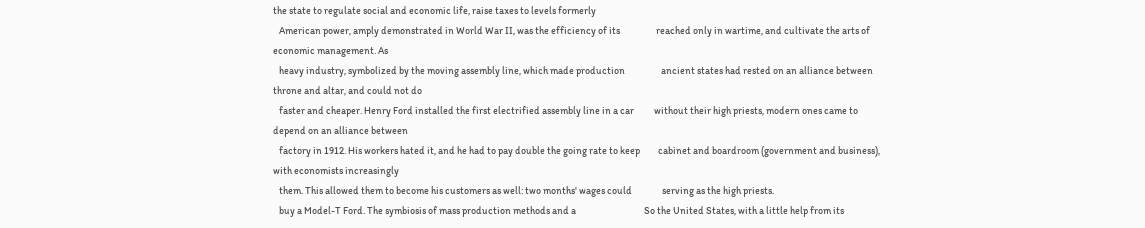the state to regulate social and economic life, raise taxes to levels formerly
   American power, amply demonstrated in World War II, was the efficiency of its                  reached only in wartime, and cultivate the arts of economic management. As
   heavy industry, symbolized by the moving assembly line, which made production                  ancient states had rested on an alliance between throne and altar, and could not do
   faster and cheaper. Henry Ford installed the first electrified assembly line in a car          without their high priests, modern ones came to depend on an alliance between
   factory in 1912. His workers hated it, and he had to pay double the going rate to keep         cabinet and boardroom (government and business), with economists increasingly
   them. This allowed them to become his customers as well: two months' wages could               serving as the high priests.
   buy a Model-T Ford. The symbiosis of mass production methods and a                                  So the United States, with a little help from its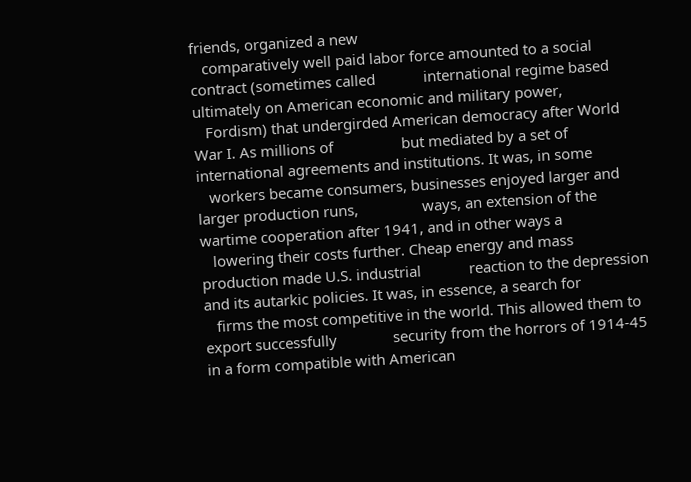friends, organized a new
   comparatively well paid labor force amounted to a social contract (sometimes called            international regime based ultimately on American economic and military power,
   Fordism) that undergirded American democracy after World War I. As millions of                 but mediated by a set of international agreements and institutions. It was, in some
   workers became consumers, businesses enjoyed larger and larger production runs,                ways, an extension of the wartime cooperation after 1941, and in other ways a
   lowering their costs further. Cheap energy and mass production made U.S. industrial            reaction to the depression and its autarkic policies. It was, in essence, a search for
   firms the most competitive in the world. This allowed them to export successfully              security from the horrors of 1914-45 in a form compatible with American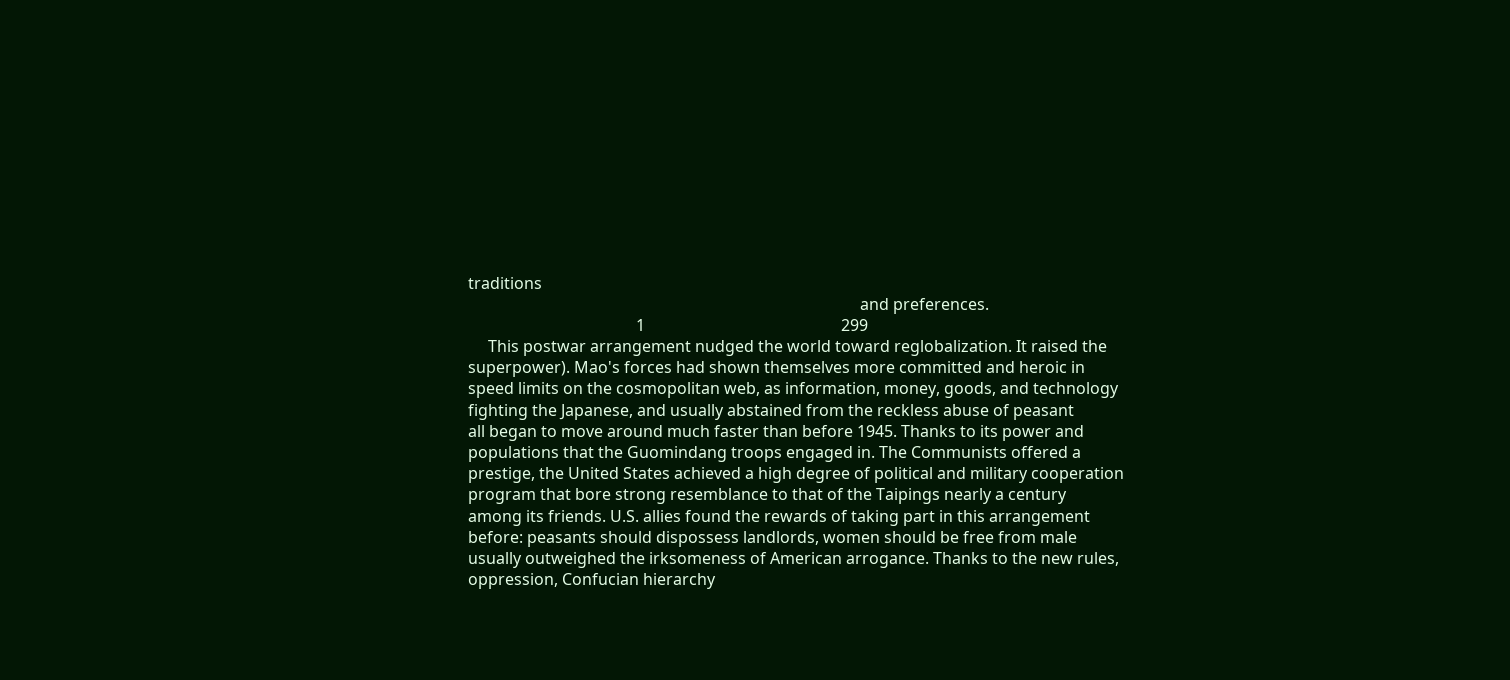traditions
                                                                                                  and preferences.
                                          1                                                 299
     This postwar arrangement nudged the world toward reglobalization. It raised the        superpower). Mao's forces had shown themselves more committed and heroic in
speed limits on the cosmopolitan web, as information, money, goods, and technology          fighting the Japanese, and usually abstained from the reckless abuse of peasant
all began to move around much faster than before 1945. Thanks to its power and              populations that the Guomindang troops engaged in. The Communists offered a
prestige, the United States achieved a high degree of political and military cooperation    program that bore strong resemblance to that of the Taipings nearly a century
among its friends. U.S. allies found the rewards of taking part in this arrangement         before: peasants should dispossess landlords, women should be free from male
usually outweighed the irksomeness of American arrogance. Thanks to the new rules,          oppression, Confucian hierarchy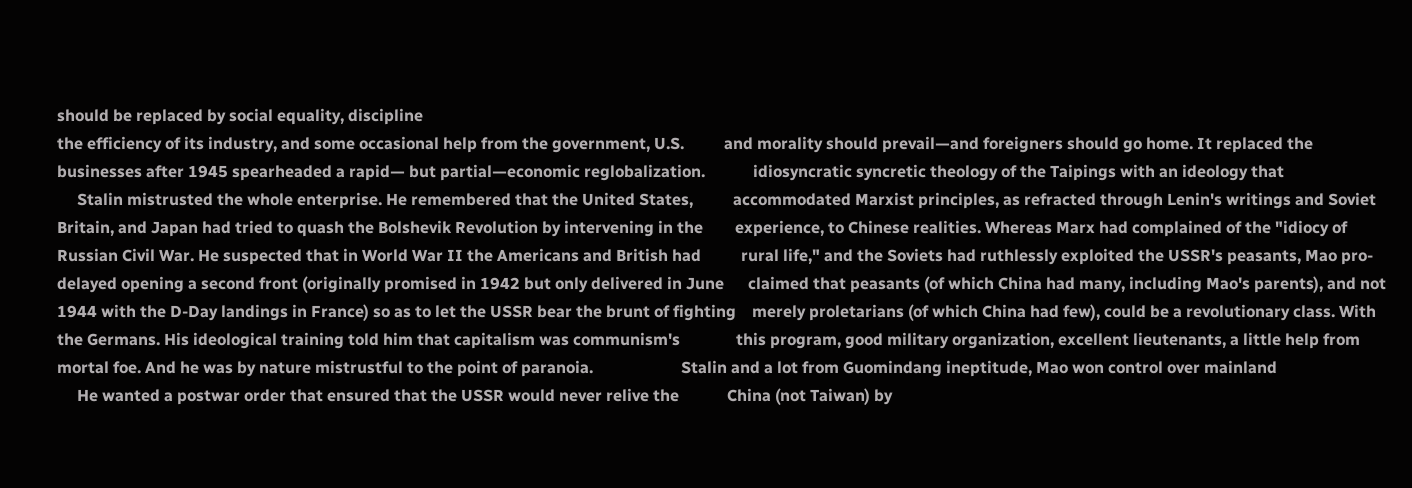should be replaced by social equality, discipline
the efficiency of its industry, and some occasional help from the government, U.S.          and morality should prevail—and foreigners should go home. It replaced the
businesses after 1945 spearheaded a rapid— but partial—economic reglobalization.            idiosyncratic syncretic theology of the Taipings with an ideology that
     Stalin mistrusted the whole enterprise. He remembered that the United States,          accommodated Marxist principles, as refracted through Lenin's writings and Soviet
Britain, and Japan had tried to quash the Bolshevik Revolution by intervening in the        experience, to Chinese realities. Whereas Marx had complained of the "idiocy of
Russian Civil War. He suspected that in World War II the Americans and British had          rural life," and the Soviets had ruthlessly exploited the USSR's peasants, Mao pro-
delayed opening a second front (originally promised in 1942 but only delivered in June      claimed that peasants (of which China had many, including Mao's parents), and not
1944 with the D-Day landings in France) so as to let the USSR bear the brunt of fighting    merely proletarians (of which China had few), could be a revolutionary class. With
the Germans. His ideological training told him that capitalism was communism's              this program, good military organization, excellent lieutenants, a little help from
mortal foe. And he was by nature mistrustful to the point of paranoia.                      Stalin and a lot from Guomindang ineptitude, Mao won control over mainland
     He wanted a postwar order that ensured that the USSR would never relive the            China (not Taiwan) by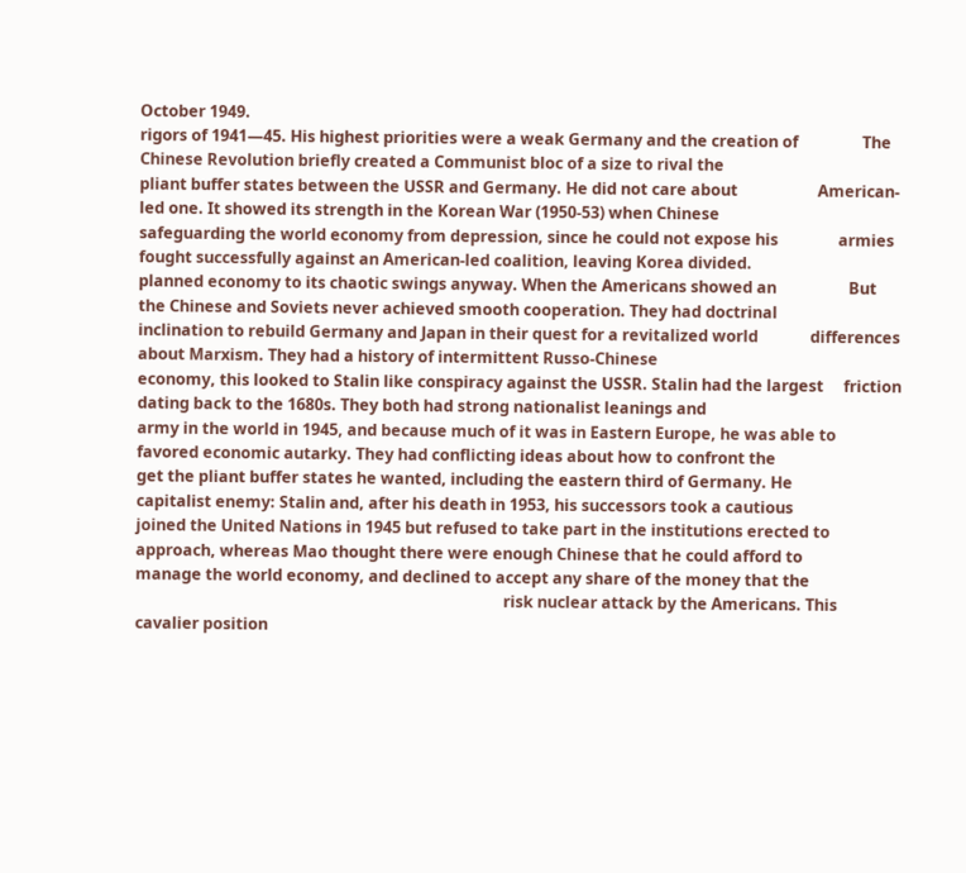October 1949.
rigors of 1941—45. His highest priorities were a weak Germany and the creation of                The Chinese Revolution briefly created a Communist bloc of a size to rival the
pliant buffer states between the USSR and Germany. He did not care about                    American-led one. It showed its strength in the Korean War (1950-53) when Chinese
safeguarding the world economy from depression, since he could not expose his               armies fought successfully against an American-led coalition, leaving Korea divided.
planned economy to its chaotic swings anyway. When the Americans showed an                  But the Chinese and Soviets never achieved smooth cooperation. They had doctrinal
inclination to rebuild Germany and Japan in their quest for a revitalized world             differences about Marxism. They had a history of intermittent Russo-Chinese
economy, this looked to Stalin like conspiracy against the USSR. Stalin had the largest     friction dating back to the 1680s. They both had strong nationalist leanings and
army in the world in 1945, and because much of it was in Eastern Europe, he was able to     favored economic autarky. They had conflicting ideas about how to confront the
get the pliant buffer states he wanted, including the eastern third of Germany. He          capitalist enemy: Stalin and, after his death in 1953, his successors took a cautious
joined the United Nations in 1945 but refused to take part in the institutions erected to   approach, whereas Mao thought there were enough Chinese that he could afford to
manage the world economy, and declined to accept any share of the money that the
                                                                                            risk nuclear attack by the Americans. This cavalier position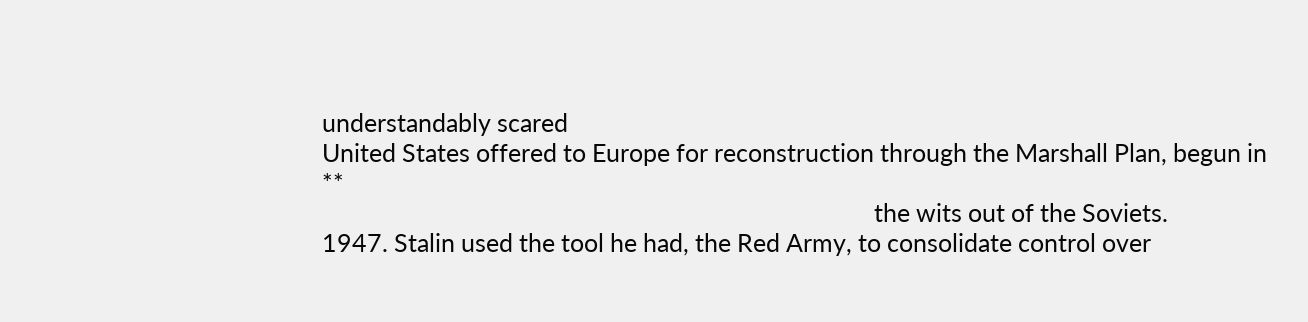understandably scared
United States offered to Europe for reconstruction through the Marshall Plan, begun in                                     **
                                                                                            the wits out of the Soviets.
1947. Stalin used the tool he had, the Red Army, to consolidate control over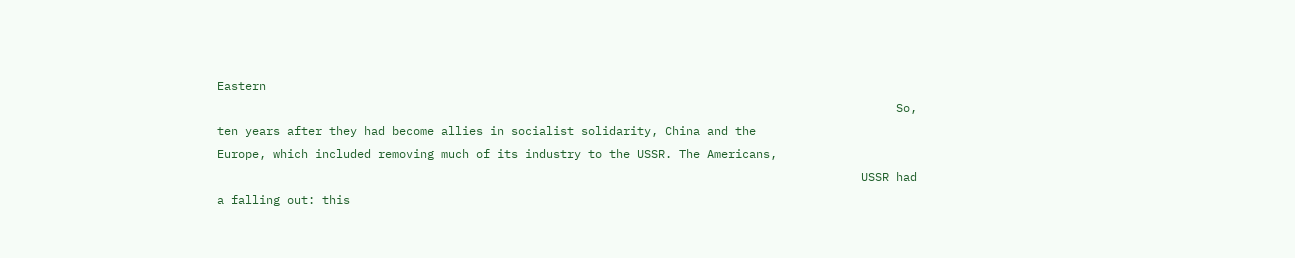Eastern
                                                                                                 So, ten years after they had become allies in socialist solidarity, China and the
Europe, which included removing much of its industry to the USSR. The Americans,
                                                                                            USSR had a falling out: this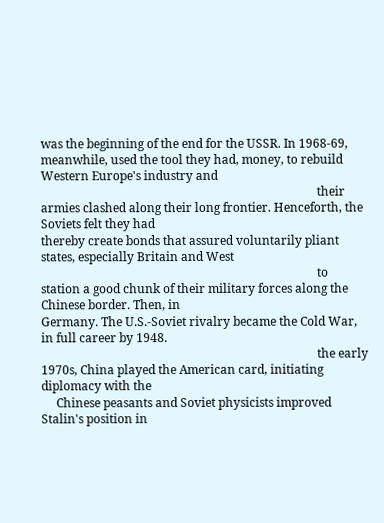was the beginning of the end for the USSR. In 1968-69,
meanwhile, used the tool they had, money, to rebuild Western Europe's industry and
                                                                                            their armies clashed along their long frontier. Henceforth, the Soviets felt they had
thereby create bonds that assured voluntarily pliant states, especially Britain and West
                                                                                            to station a good chunk of their military forces along the Chinese border. Then, in
Germany. The U.S.-Soviet rivalry became the Cold War, in full career by 1948.
                                                                                            the early 1970s, China played the American card, initiating diplomacy with the
     Chinese peasants and Soviet physicists improved Stalin's position in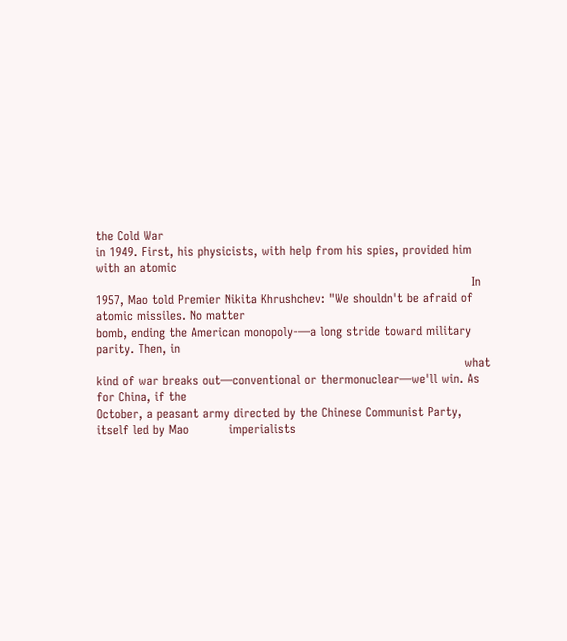the Cold War
in 1949. First, his physicists, with help from his spies, provided him with an atomic
                                                                                              In 1957, Mao told Premier Nikita Khrushchev: "We shouldn't be afraid of atomic missiles. No matter
bomb, ending the American monopoly-—a long stride toward military parity. Then, in
                                                                                            what kind of war breaks out—conventional or thermonuclear—we'll win. As for China, if the
October, a peasant army directed by the Chinese Communist Party, itself led by Mao          imperialists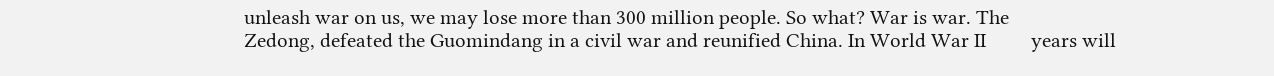unleash war on us, we may lose more than 300 million people. So what? War is war. The
Zedong, defeated the Guomindang in a civil war and reunified China. In World War II         years will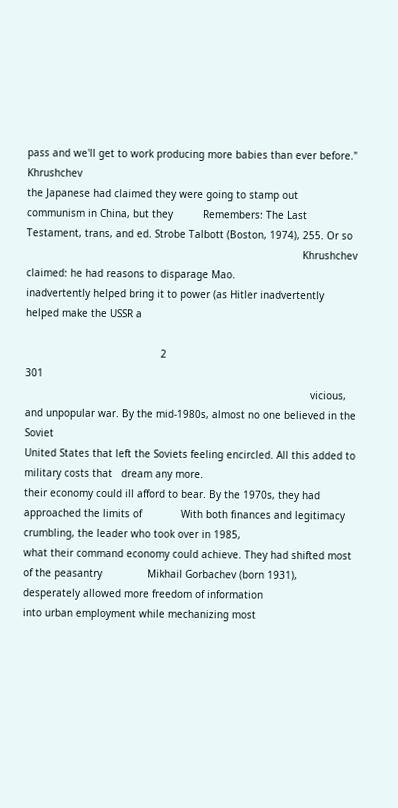pass and we'll get to work producing more babies than ever before." Khrushchev
the Japanese had claimed they were going to stamp out communism in China, but they          Remembers: The Last Testament, trans, and ed. Strobe Talbott (Boston, 1974), 255. Or so
                                                                                            Khrushchev claimed: he had reasons to disparage Mao.
inadvertently helped bring it to power (as Hitler inadvertently helped make the USSR a

                                             2                                                                                                  301
                                                                                               vicious, and unpopular war. By the mid-1980s, almost no one believed in the Soviet
United States that left the Soviets feeling encircled. All this added to military costs that   dream any more.
their economy could ill afford to bear. By the 1970s, they had approached the limits of             With both finances and legitimacy crumbling, the leader who took over in 1985,
what their command economy could achieve. They had shifted most of the peasantry               Mikhail Gorbachev (born 1931), desperately allowed more freedom of information
into urban employment while mechanizing most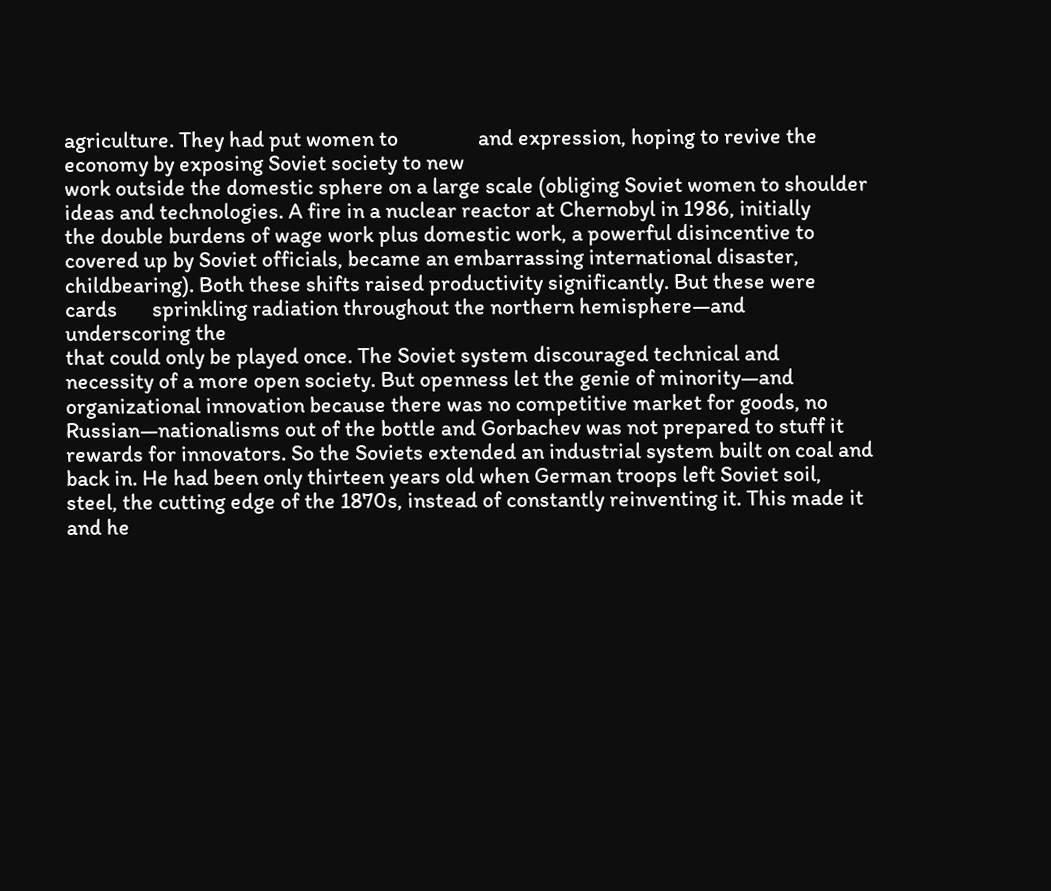agriculture. They had put women to                and expression, hoping to revive the economy by exposing Soviet society to new
work outside the domestic sphere on a large scale (obliging Soviet women to shoulder           ideas and technologies. A fire in a nuclear reactor at Chernobyl in 1986, initially
the double burdens of wage work plus domestic work, a powerful disincentive to                 covered up by Soviet officials, became an embarrassing international disaster,
childbearing). Both these shifts raised productivity significantly. But these were cards       sprinkling radiation throughout the northern hemisphere—and underscoring the
that could only be played once. The Soviet system discouraged technical and                    necessity of a more open society. But openness let the genie of minority—and
organizational innovation because there was no competitive market for goods, no                Russian—nationalisms out of the bottle and Gorbachev was not prepared to stuff it
rewards for innovators. So the Soviets extended an industrial system built on coal and         back in. He had been only thirteen years old when German troops left Soviet soil,
steel, the cutting edge of the 1870s, instead of constantly reinventing it. This made it       and he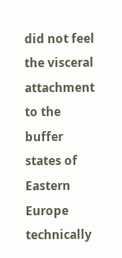did not feel the visceral attachment to the buffer states of Eastern Europe
technically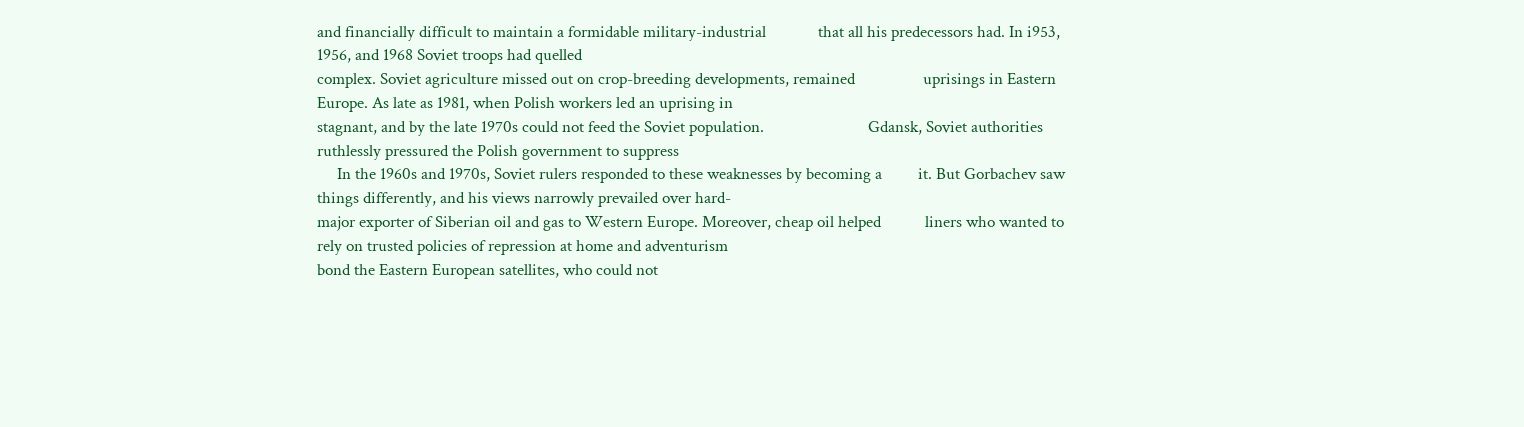and financially difficult to maintain a formidable military-industrial             that all his predecessors had. In i953, 1956, and 1968 Soviet troops had quelled
complex. Soviet agriculture missed out on crop-breeding developments, remained                 uprisings in Eastern Europe. As late as 1981, when Polish workers led an uprising in
stagnant, and by the late 1970s could not feed the Soviet population.                          Gdansk, Soviet authorities ruthlessly pressured the Polish government to suppress
     In the 1960s and 1970s, Soviet rulers responded to these weaknesses by becoming a         it. But Gorbachev saw things differently, and his views narrowly prevailed over hard-
major exporter of Siberian oil and gas to Western Europe. Moreover, cheap oil helped           liners who wanted to rely on trusted policies of repression at home and adventurism
bond the Eastern European satellites, who could not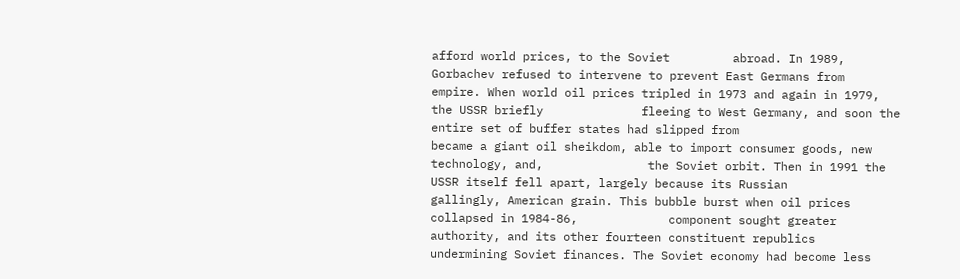afford world prices, to the Soviet         abroad. In 1989, Gorbachev refused to intervene to prevent East Germans from
empire. When world oil prices tripled in 1973 and again in 1979, the USSR briefly              fleeing to West Germany, and soon the entire set of buffer states had slipped from
became a giant oil sheikdom, able to import consumer goods, new technology, and,               the Soviet orbit. Then in 1991 the USSR itself fell apart, largely because its Russian
gallingly, American grain. This bubble burst when oil prices collapsed in 1984-86,             component sought greater authority, and its other fourteen constituent republics
undermining Soviet finances. The Soviet economy had become less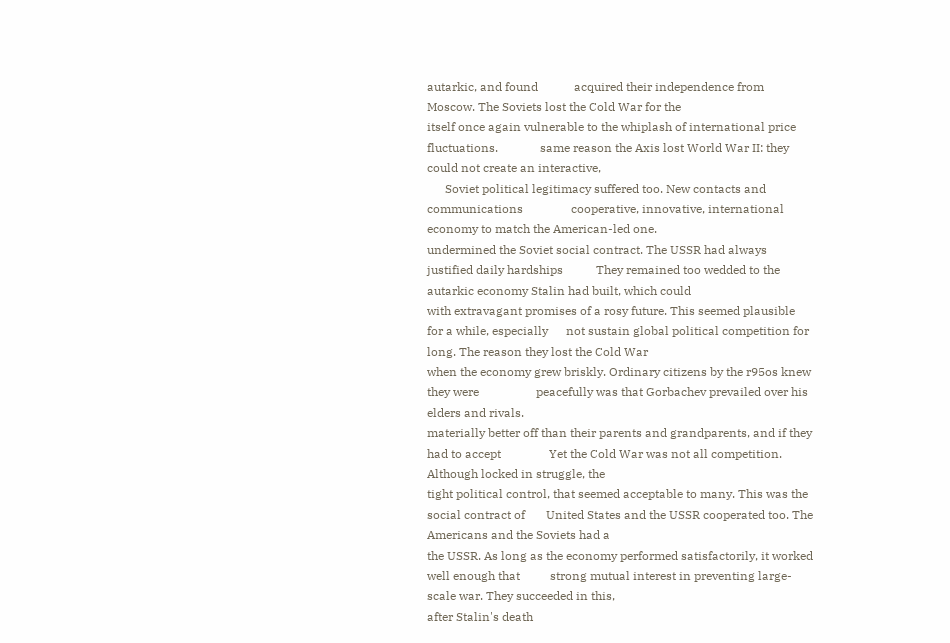autarkic, and found            acquired their independence from Moscow. The Soviets lost the Cold War for the
itself once again vulnerable to the whiplash of international price fluctuations.              same reason the Axis lost World War II: they could not create an interactive,
      Soviet political legitimacy suffered too. New contacts and communications                cooperative, innovative, international economy to match the American-led one.
undermined the Soviet social contract. The USSR had always justified daily hardships           They remained too wedded to the autarkic economy Stalin had built, which could
with extravagant promises of a rosy future. This seemed plausible for a while, especially      not sustain global political competition for long. The reason they lost the Cold War
when the economy grew briskly. Ordinary citizens by the r95os knew they were                   peacefully was that Gorbachev prevailed over his elders and rivals.
materially better off than their parents and grandparents, and if they had to accept                Yet the Cold War was not all competition. Although locked in struggle, the
tight political control, that seemed acceptable to many. This was the social contract of       United States and the USSR cooperated too. The Americans and the Soviets had a
the USSR. As long as the economy performed satisfactorily, it worked well enough that          strong mutual interest in preventing large-scale war. They succeeded in this,
after Stalin's death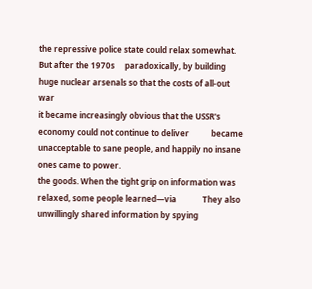the repressive police state could relax somewhat. But after the 1970s     paradoxically, by building huge nuclear arsenals so that the costs of all-out war
it became increasingly obvious that the USSR's economy could not continue to deliver           became unacceptable to sane people, and happily no insane ones came to power.
the goods. When the tight grip on information was relaxed, some people learned—via             They also unwillingly shared information by spying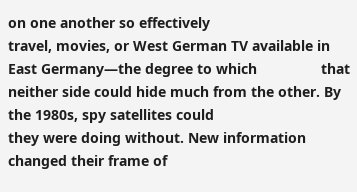on one another so effectively
travel, movies, or West German TV available in East Germany—the degree to which                that neither side could hide much from the other. By the 1980s, spy satellites could
they were doing without. New information changed their frame of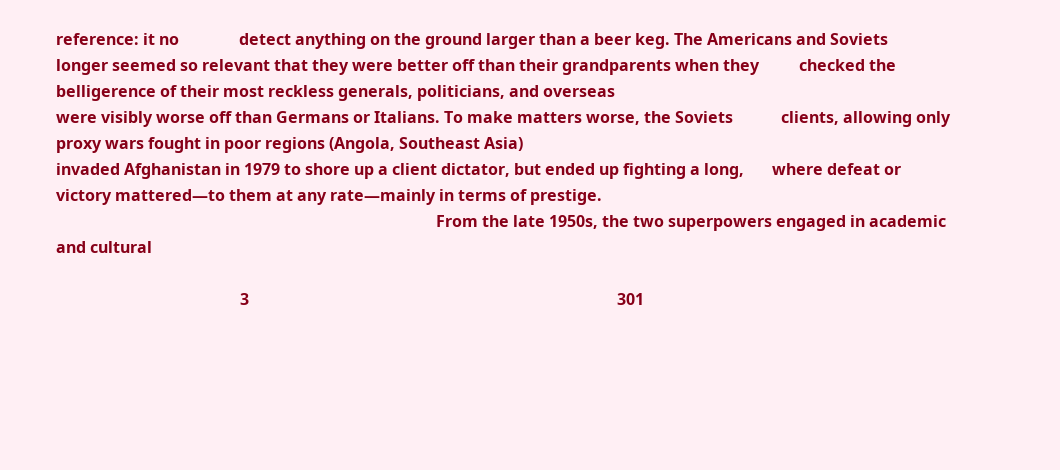reference: it no               detect anything on the ground larger than a beer keg. The Americans and Soviets
longer seemed so relevant that they were better off than their grandparents when they          checked the belligerence of their most reckless generals, politicians, and overseas
were visibly worse off than Germans or Italians. To make matters worse, the Soviets            clients, allowing only proxy wars fought in poor regions (Angola, Southeast Asia)
invaded Afghanistan in 1979 to shore up a client dictator, but ended up fighting a long,       where defeat or victory mattered—to them at any rate—mainly in terms of prestige.
                                                                                               From the late 1950s, the two superpowers engaged in academic and cultural

                                              3                                                                                            301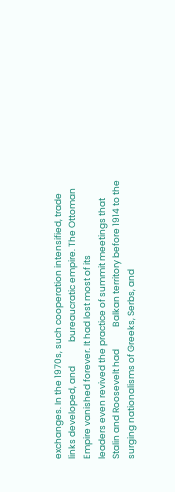exchanges. In the 1970s, such cooperation intensified, trade links developed, and            bureaucratic empire. The Ottoman Empire vanished forever. It had lost most of its
leaders even revived the practice of summit meetings that Stalin and Roosevelt had           Balkan territory before 1914 to the surging nationalisms of Greeks, Serbs, and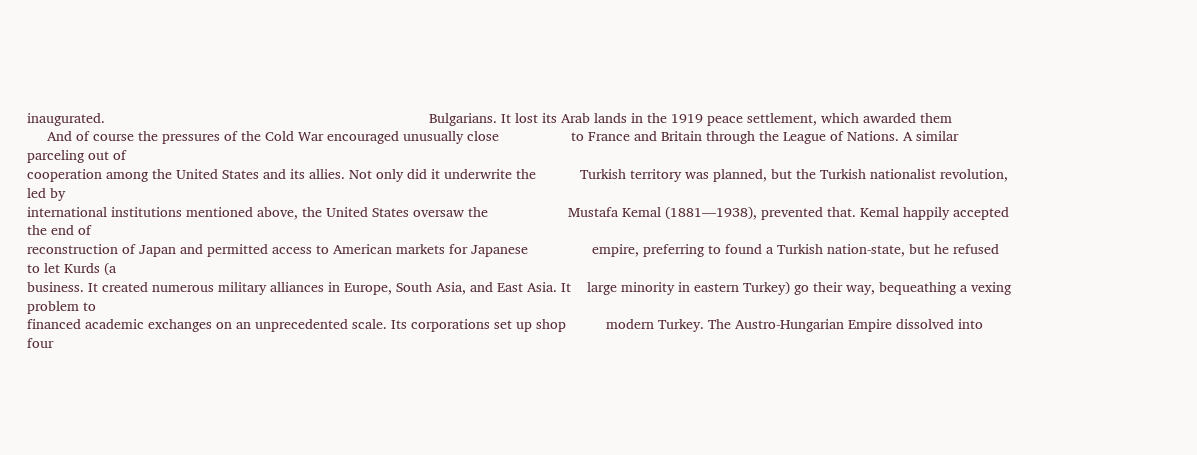inaugurated.                                                                                 Bulgarians. It lost its Arab lands in the 1919 peace settlement, which awarded them
     And of course the pressures of the Cold War encouraged unusually close                  to France and Britain through the League of Nations. A similar parceling out of
cooperation among the United States and its allies. Not only did it underwrite the           Turkish territory was planned, but the Turkish nationalist revolution, led by
international institutions mentioned above, the United States oversaw the                    Mustafa Kemal (1881—1938), prevented that. Kemal happily accepted the end of
reconstruction of Japan and permitted access to American markets for Japanese                empire, preferring to found a Turkish nation-state, but he refused to let Kurds (a
business. It created numerous military alliances in Europe, South Asia, and East Asia. It    large minority in eastern Turkey) go their way, bequeathing a vexing problem to
financed academic exchanges on an unprecedented scale. Its corporations set up shop          modern Turkey. The Austro-Hungarian Empire dissolved into four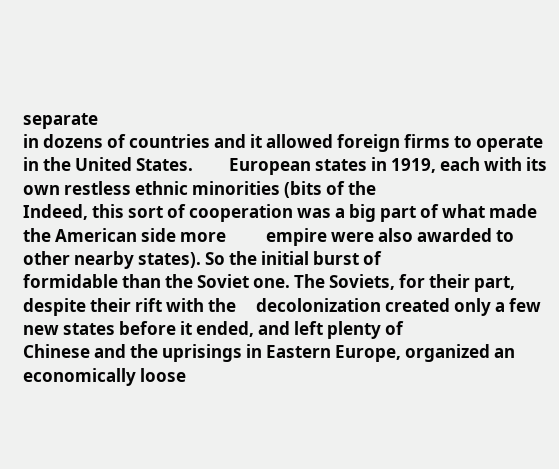separate
in dozens of countries and it allowed foreign firms to operate in the United States.         European states in 1919, each with its own restless ethnic minorities (bits of the
Indeed, this sort of cooperation was a big part of what made the American side more          empire were also awarded to other nearby states). So the initial burst of
formidable than the Soviet one. The Soviets, for their part, despite their rift with the     decolonization created only a few new states before it ended, and left plenty of
Chinese and the uprisings in Eastern Europe, organized an economically loose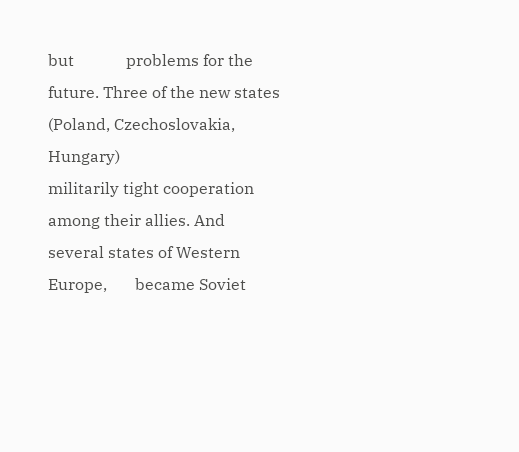but             problems for the future. Three of the new states (Poland, Czechoslovakia, Hungary)
militarily tight cooperation among their allies. And several states of Western Europe,       became Soviet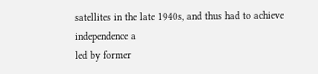satellites in the late 1940s, and thus had to achieve independence a
led by former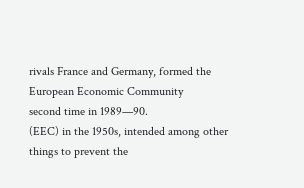rivals France and Germany, formed the European Economic Community              second time in 1989—90.
(EEC) in the 1950s, intended among other things to prevent the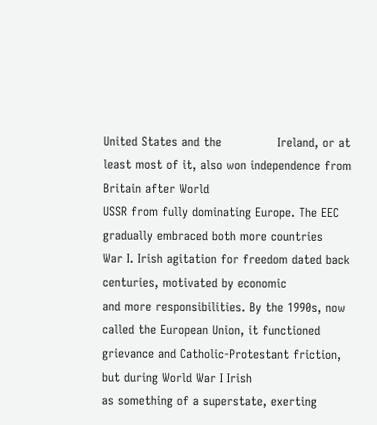United States and the              Ireland, or at least most of it, also won independence from Britain after World
USSR from fully dominating Europe. The EEC gradually embraced both more countries            War I. Irish agitation for freedom dated back centuries, motivated by economic
and more responsibilities. By the 1990s, now called the European Union, it functioned        grievance and Catholic-Protestant friction, but during World War I Irish
as something of a superstate, exerting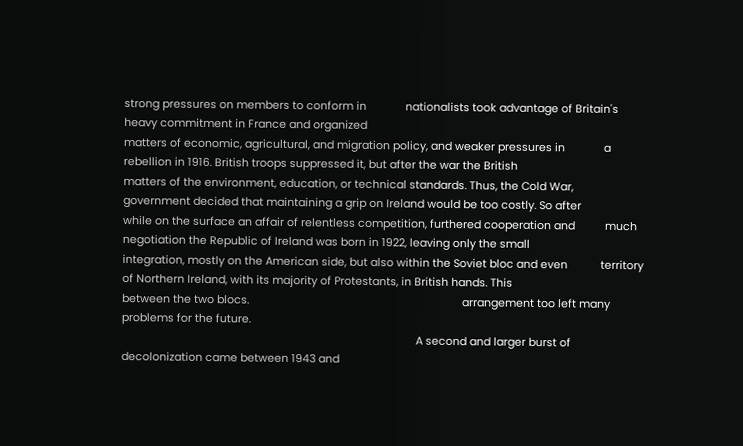strong pressures on members to conform in             nationalists took advantage of Britain's heavy commitment in France and organized
matters of economic, agricultural, and migration policy, and weaker pressures in             a rebellion in 1916. British troops suppressed it, but after the war the British
matters of the environment, education, or technical standards. Thus, the Cold War,           government decided that maintaining a grip on Ireland would be too costly. So after
while on the surface an affair of relentless competition, furthered cooperation and          much negotiation the Republic of Ireland was born in 1922, leaving only the small
integration, mostly on the American side, but also within the Soviet bloc and even           territory of Northern Ireland, with its majority of Protestants, in British hands. This
between the two blocs.                                                                       arrangement too left many problems for the future.
                                                                                                  A second and larger burst of decolonization came between 1943 and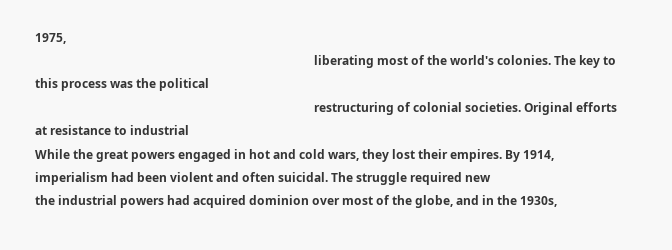1975,
                                                                                             liberating most of the world's colonies. The key to this process was the political
                                                                                             restructuring of colonial societies. Original efforts at resistance to industrial
While the great powers engaged in hot and cold wars, they lost their empires. By 1914,       imperialism had been violent and often suicidal. The struggle required new
the industrial powers had acquired dominion over most of the globe, and in the 1930s,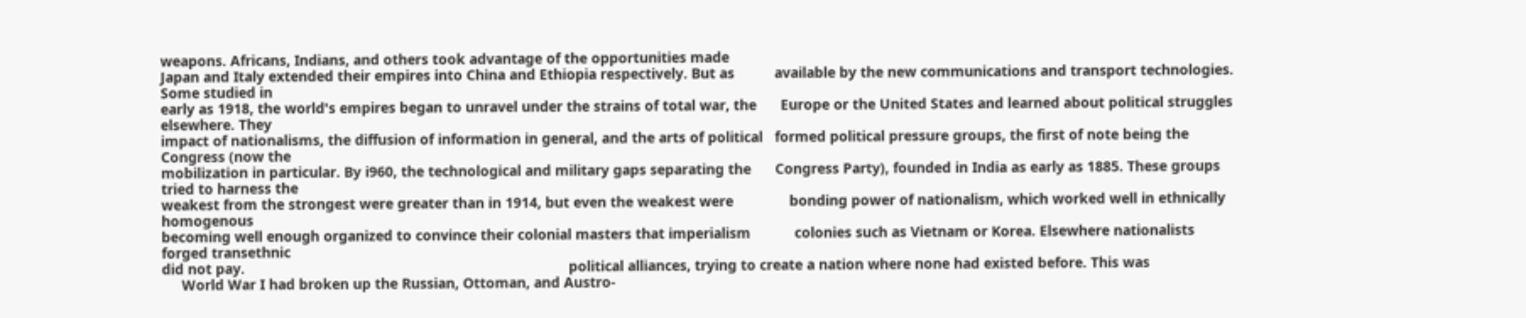weapons. Africans, Indians, and others took advantage of the opportunities made
Japan and Italy extended their empires into China and Ethiopia respectively. But as          available by the new communications and transport technologies. Some studied in
early as 1918, the world's empires began to unravel under the strains of total war, the      Europe or the United States and learned about political struggles elsewhere. They
impact of nationalisms, the diffusion of information in general, and the arts of political   formed political pressure groups, the first of note being the Congress (now the
mobilization in particular. By i960, the technological and military gaps separating the      Congress Party), founded in India as early as 1885. These groups tried to harness the
weakest from the strongest were greater than in 1914, but even the weakest were              bonding power of nationalism, which worked well in ethnically homogenous
becoming well enough organized to convince their colonial masters that imperialism           colonies such as Vietnam or Korea. Elsewhere nationalists forged transethnic
did not pay.                                                                                 political alliances, trying to create a nation where none had existed before. This was
     World War I had broken up the Russian, Ottoman, and Austro-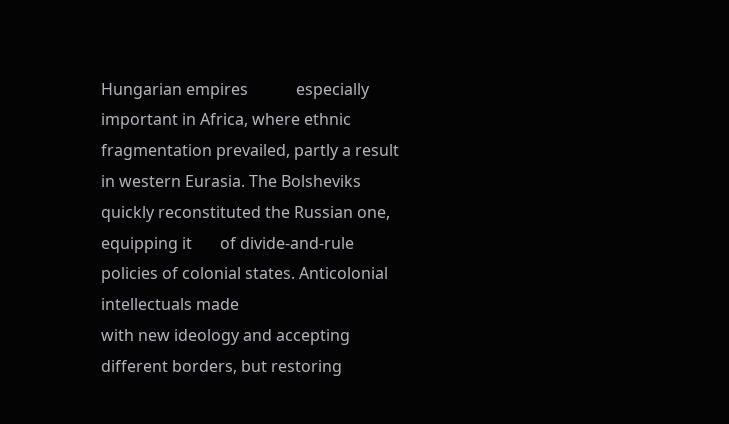Hungarian empires            especially important in Africa, where ethnic fragmentation prevailed, partly a result
in western Eurasia. The Bolsheviks quickly reconstituted the Russian one, equipping it       of divide-and-rule policies of colonial states. Anticolonial intellectuals made
with new ideology and accepting different borders, but restoring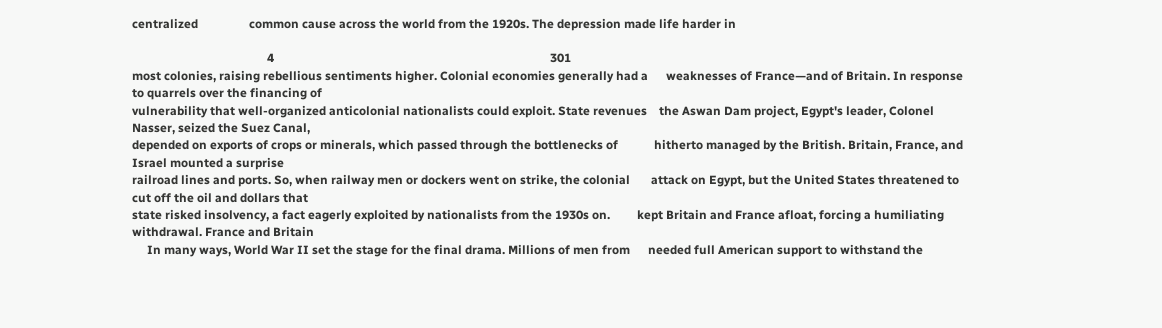centralized                 common cause across the world from the 1920s. The depression made life harder in

                                             4                                                                                            301
most colonies, raising rebellious sentiments higher. Colonial economies generally had a      weaknesses of France—and of Britain. In response to quarrels over the financing of
vulnerability that well-organized anticolonial nationalists could exploit. State revenues    the Aswan Dam project, Egypt's leader, Colonel Nasser, seized the Suez Canal,
depended on exports of crops or minerals, which passed through the bottlenecks of            hitherto managed by the British. Britain, France, and Israel mounted a surprise
railroad lines and ports. So, when railway men or dockers went on strike, the colonial       attack on Egypt, but the United States threatened to cut off the oil and dollars that
state risked insolvency, a fact eagerly exploited by nationalists from the 1930s on.         kept Britain and France afloat, forcing a humiliating withdrawal. France and Britain
     In many ways, World War II set the stage for the final drama. Millions of men from      needed full American support to withstand the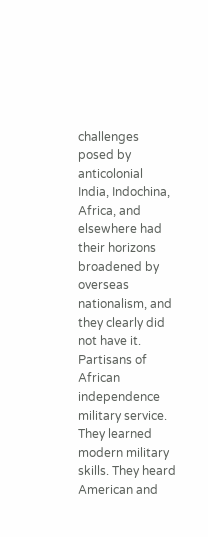challenges posed by anticolonial
India, Indochina, Africa, and elsewhere had their horizons broadened by overseas             nationalism, and they clearly did not have it. Partisans of African independence
military service. They learned modern military skills. They heard American and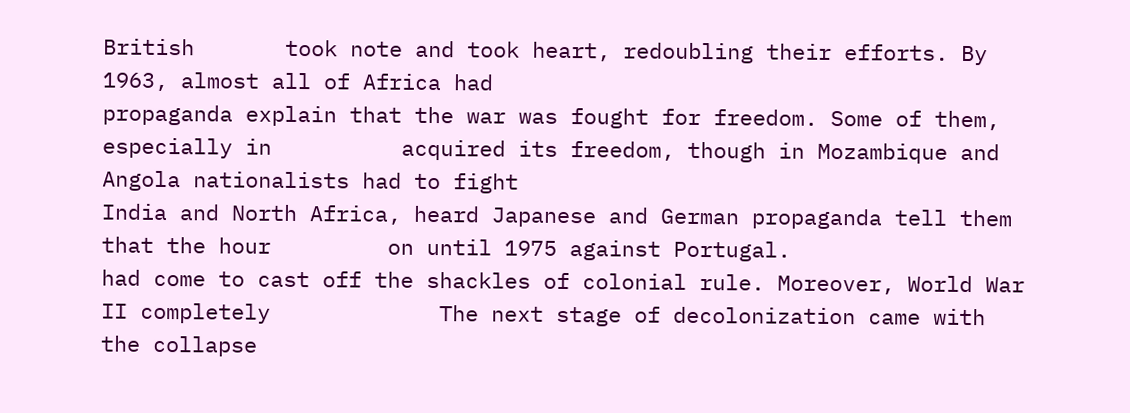British       took note and took heart, redoubling their efforts. By 1963, almost all of Africa had
propaganda explain that the war was fought for freedom. Some of them, especially in          acquired its freedom, though in Mozambique and Angola nationalists had to fight
India and North Africa, heard Japanese and German propaganda tell them that the hour         on until 1975 against Portugal.
had come to cast off the shackles of colonial rule. Moreover, World War II completely             The next stage of decolonization came with the collapse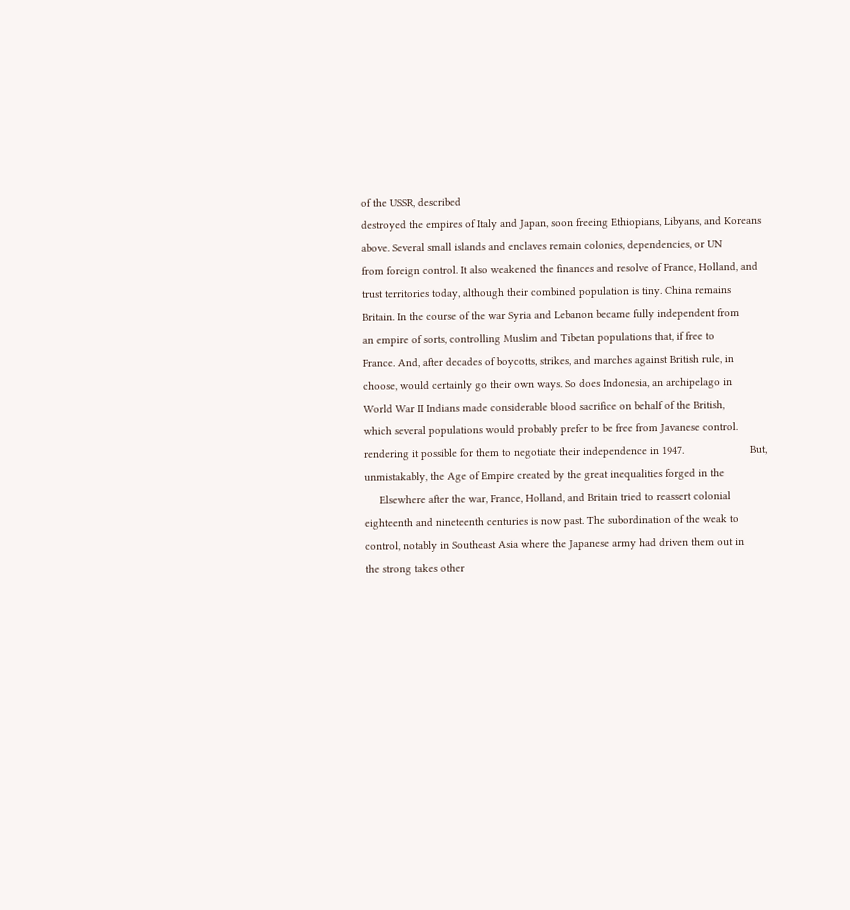of the USSR, described
destroyed the empires of Italy and Japan, soon freeing Ethiopians, Libyans, and Koreans      above. Several small islands and enclaves remain colonies, dependencies, or UN
from foreign control. It also weakened the finances and resolve of France, Holland, and      trust territories today, although their combined population is tiny. China remains
Britain. In the course of the war Syria and Lebanon became fully independent from            an empire of sorts, controlling Muslim and Tibetan populations that, if free to
France. And, after decades of boycotts, strikes, and marches against British rule, in        choose, would certainly go their own ways. So does Indonesia, an archipelago in
World War II Indians made considerable blood sacrifice on behalf of the British,             which several populations would probably prefer to be free from Javanese control.
rendering it possible for them to negotiate their independence in 1947.                      But, unmistakably, the Age of Empire created by the great inequalities forged in the
     Elsewhere after the war, France, Holland, and Britain tried to reassert colonial        eighteenth and nineteenth centuries is now past. The subordination of the weak to
control, notably in Southeast Asia where the Japanese army had driven them out in            the strong takes other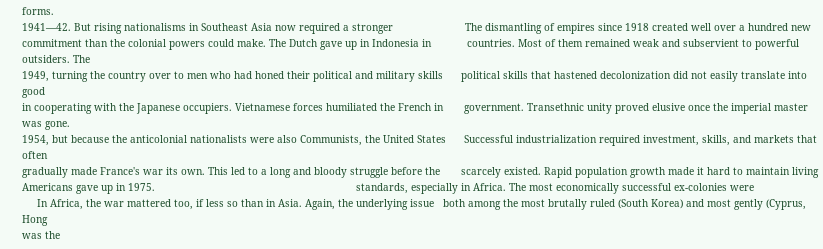forms.
1941—42. But rising nationalisms in Southeast Asia now required a stronger                        The dismantling of empires since 1918 created well over a hundred new
commitment than the colonial powers could make. The Dutch gave up in Indonesia in            countries. Most of them remained weak and subservient to powerful outsiders. The
1949, turning the country over to men who had honed their political and military skills      political skills that hastened decolonization did not easily translate into good
in cooperating with the Japanese occupiers. Vietnamese forces humiliated the French in       government. Transethnic unity proved elusive once the imperial master was gone.
1954, but because the anticolonial nationalists were also Communists, the United States      Successful industrialization required investment, skills, and markets that often
gradually made France's war its own. This led to a long and bloody struggle before the       scarcely existed. Rapid population growth made it hard to maintain living
Americans gave up in 1975.                                                                   standards, especially in Africa. The most economically successful ex-colonies were
     In Africa, the war mattered too, if less so than in Asia. Again, the underlying issue   both among the most brutally ruled (South Korea) and most gently (Cyprus, Hong
was the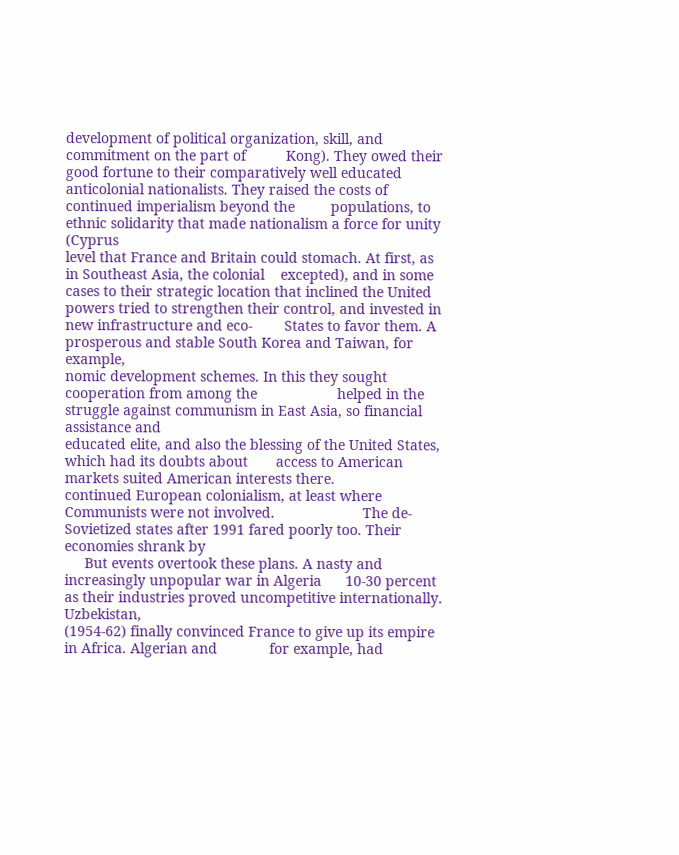development of political organization, skill, and commitment on the part of          Kong). They owed their good fortune to their comparatively well educated
anticolonial nationalists. They raised the costs of continued imperialism beyond the         populations, to ethnic solidarity that made nationalism a force for unity (Cyprus
level that France and Britain could stomach. At first, as in Southeast Asia, the colonial    excepted), and in some cases to their strategic location that inclined the United
powers tried to strengthen their control, and invested in new infrastructure and eco-        States to favor them. A prosperous and stable South Korea and Taiwan, for example,
nomic development schemes. In this they sought cooperation from among the                    helped in the struggle against communism in East Asia, so financial assistance and
educated elite, and also the blessing of the United States, which had its doubts about       access to American markets suited American interests there.
continued European colonialism, at least where Communists were not involved.                      The de-Sovietized states after 1991 fared poorly too. Their economies shrank by
     But events overtook these plans. A nasty and increasingly unpopular war in Algeria      10-30 percent as their industries proved uncompetitive internationally. Uzbekistan,
(1954-62) finally convinced France to give up its empire in Africa. Algerian and             for example, had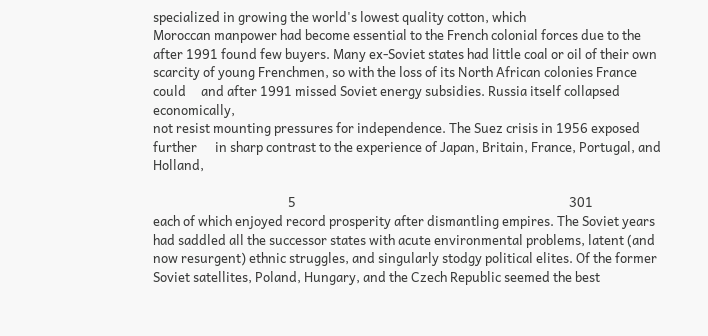specialized in growing the world's lowest quality cotton, which
Moroccan manpower had become essential to the French colonial forces due to the              after 1991 found few buyers. Many ex-Soviet states had little coal or oil of their own
scarcity of young Frenchmen, so with the loss of its North African colonies France could     and after 1991 missed Soviet energy subsidies. Russia itself collapsed economically,
not resist mounting pressures for independence. The Suez crisis in 1956 exposed further      in sharp contrast to the experience of Japan, Britain, France, Portugal, and Holland,

                                             5                                                                                           301
each of which enjoyed record prosperity after dismantling empires. The Soviet years
had saddled all the successor states with acute environmental problems, latent (and
now resurgent) ethnic struggles, and singularly stodgy political elites. Of the former
Soviet satellites, Poland, Hungary, and the Czech Republic seemed the best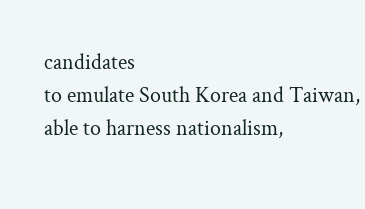candidates
to emulate South Korea and Taiwan, able to harness nationalism,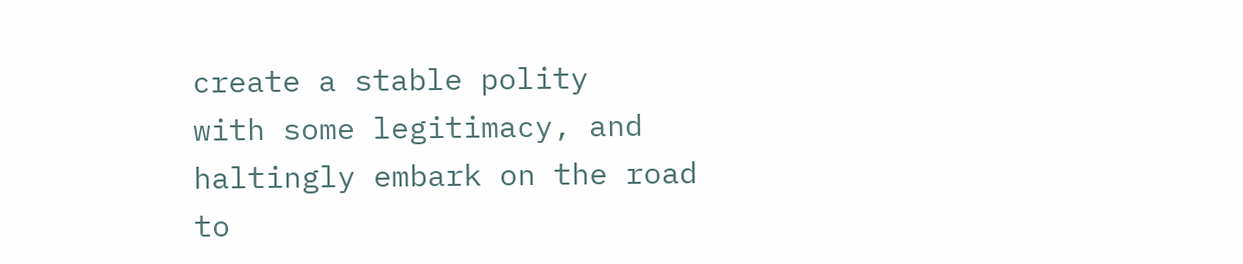create a stable polity
with some legitimacy, and haltingly embark on the road to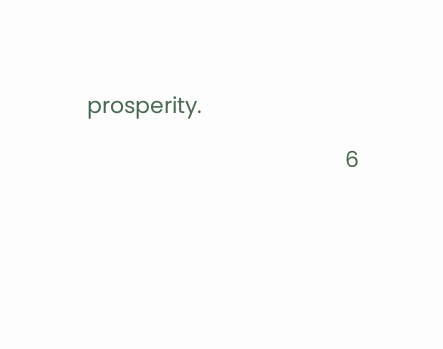prosperity.

                                           6